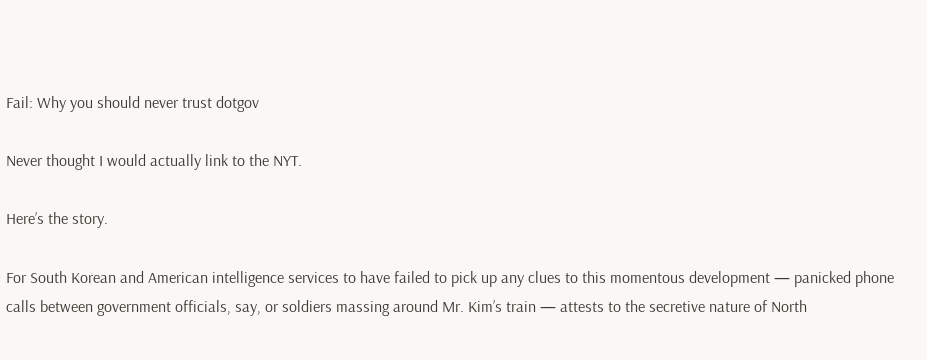Fail: Why you should never trust dotgov

Never thought I would actually link to the NYT.

Here’s the story.

For South Korean and American intelligence services to have failed to pick up any clues to this momentous development — panicked phone calls between government officials, say, or soldiers massing around Mr. Kim’s train — attests to the secretive nature of North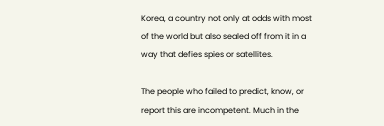Korea, a country not only at odds with most of the world but also sealed off from it in a way that defies spies or satellites.

The people who failed to predict, know, or report this are incompetent. Much in the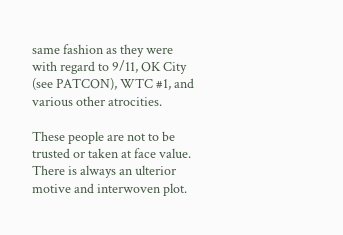same fashion as they were with regard to 9/11, OK City (see PATCON), WTC #1, and various other atrocities.

These people are not to be trusted or taken at face value. There is always an ulterior motive and interwoven plot.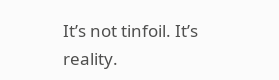It’s not tinfoil. It’s reality.